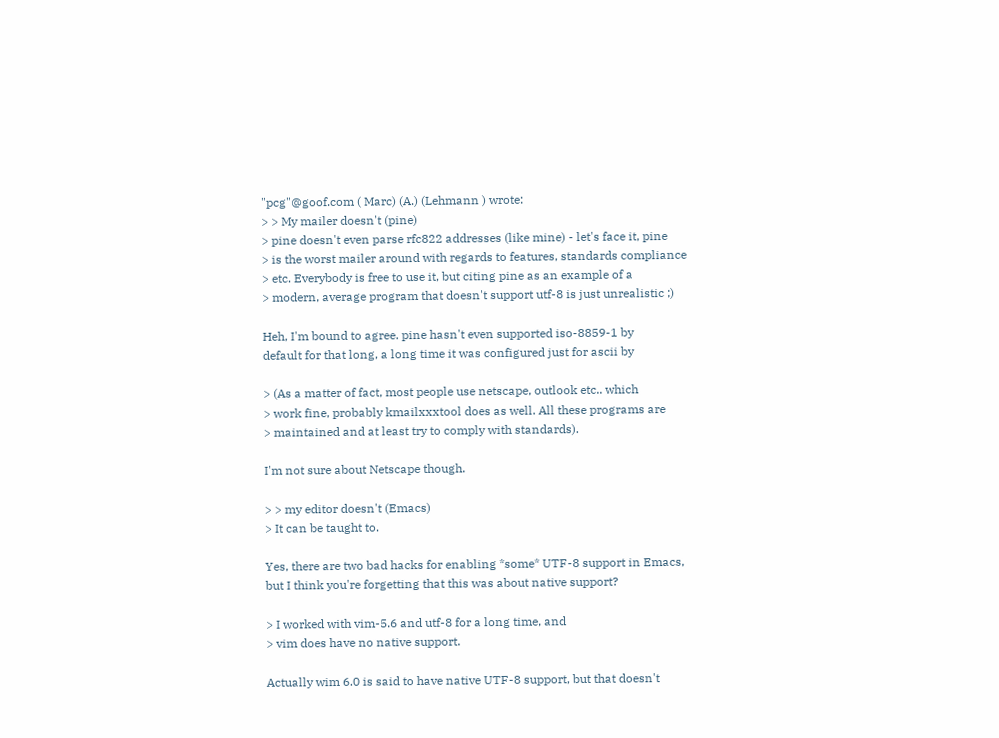"pcg"@goof.com ( Marc) (A.) (Lehmann ) wrote:
> > My mailer doesn't (pine)
> pine doesn't even parse rfc822 addresses (like mine) - let's face it, pine
> is the worst mailer around with regards to features, standards compliance
> etc. Everybody is free to use it, but citing pine as an example of a
> modern, average program that doesn't support utf-8 is just unrealistic ;)

Heh, I'm bound to agree. pine hasn't even supported iso-8859-1 by
default for that long, a long time it was configured just for ascii by

> (As a matter of fact, most people use netscape, outlook etc.. which
> work fine, probably kmailxxxtool does as well. All these programs are
> maintained and at least try to comply with standards).

I'm not sure about Netscape though.

> > my editor doesn't (Emacs)
> It can be taught to.

Yes, there are two bad hacks for enabling *some* UTF-8 support in Emacs,
but I think you're forgetting that this was about native support?

> I worked with vim-5.6 and utf-8 for a long time, and
> vim does have no native support.

Actually wim 6.0 is said to have native UTF-8 support, but that doesn't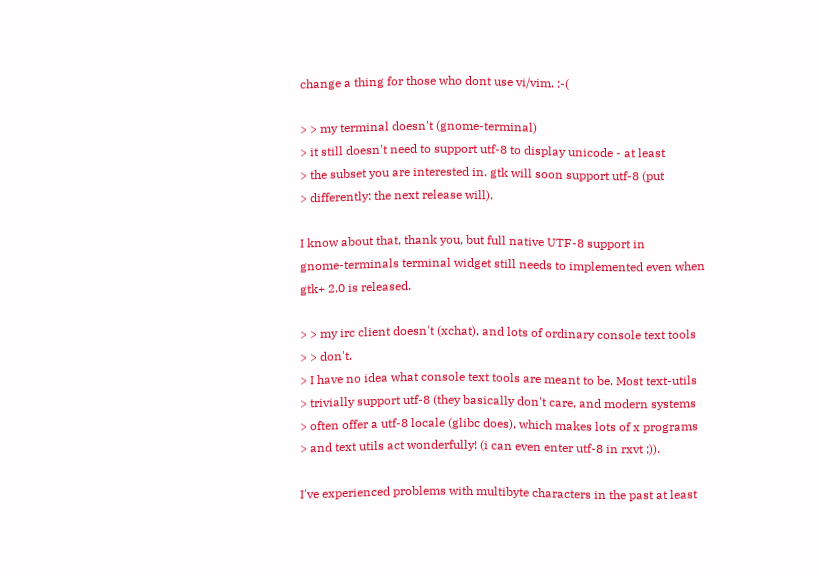change a thing for those who dont use vi/vim. :-(

> > my terminal doesn't (gnome-terminal)
> it still doesn't need to support utf-8 to display unicode - at least
> the subset you are interested in. gtk will soon support utf-8 (put
> differently: the next release will).

I know about that, thank you, but full native UTF-8 support in
gnome-terminals terminal widget still needs to implemented even when
gtk+ 2.0 is released.

> > my irc client doesn't (xchat), and lots of ordinary console text tools
> > don't.
> I have no idea what console text tools are meant to be. Most text-utils
> trivially support utf-8 (they basically don't care, and modern systems
> often offer a utf-8 locale (glibc does), which makes lots of x programs
> and text utils act wonderfully! (i can even enter utf-8 in rxvt ;)).

I've experienced problems with multibyte characters in the past at least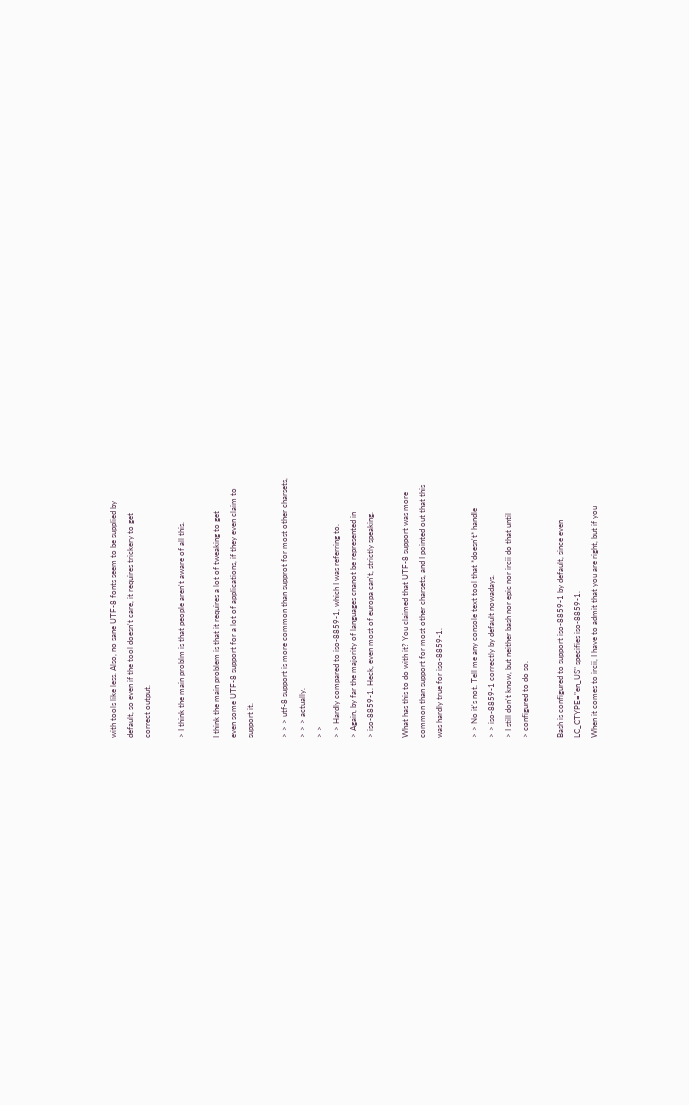with tools like less. Also, no sane UTF-8 fonts seem to be supplied by
default, so even if the tool doesn't care, it requires trickery to get
correct output.

> I think the main problm is that people aren't aware of all this.

I think the main problem is that it requires a lot of tweaking to get
even some UTF-8 support for a lot of applications, if they even claim to
support it.

> > > utf-8 support is more common than supprot for most other charsets,
> > > actually.
> >
> > Hardly compared to iso-8859-1, which I was referring to.
> Again, by far the majority of languages cnanot be represented in
> iso-8859-1. Heck, even most of europa can't, strictly speaking.

What has this to do with it? You claimed that UTF-8 support was more
common than support for most other charsets, and I pointed out that this
was hardly true for iso-8859-1.

> > No it's not. Tell me any console text tool that *doesn't* handle
> > iso-8859-1 correctly by default nowadays.
> I still don't know, but neither bash nor epic nor ircii do that until
> configured to do so.

Bash is configured to support iso-8859-1 by default, since even
LC_CTYPE="en_US" specifies iso-8859-1.
When it comes to ircii, I have to admit that you are right, but if you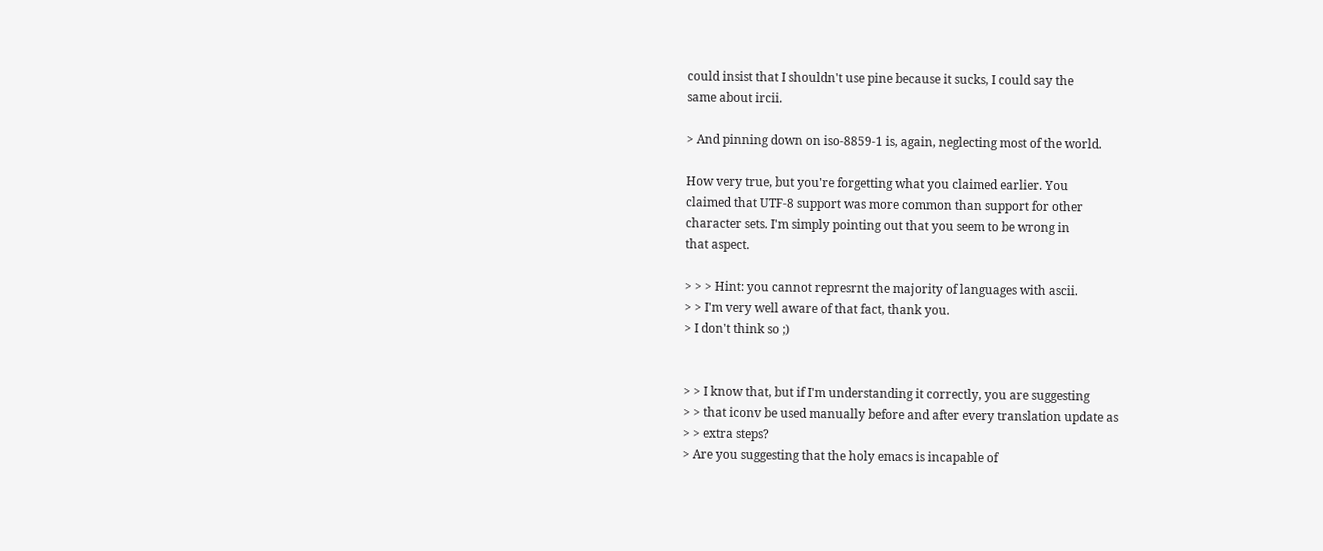could insist that I shouldn't use pine because it sucks, I could say the
same about ircii.

> And pinning down on iso-8859-1 is, again, neglecting most of the world.

How very true, but you're forgetting what you claimed earlier. You
claimed that UTF-8 support was more common than support for other
character sets. I'm simply pointing out that you seem to be wrong in
that aspect.

> > > Hint: you cannot represrnt the majority of languages with ascii.
> > I'm very well aware of that fact, thank you.
> I don't think so ;)


> > I know that, but if I'm understanding it correctly, you are suggesting
> > that iconv be used manually before and after every translation update as
> > extra steps?
> Are you suggesting that the holy emacs is incapable of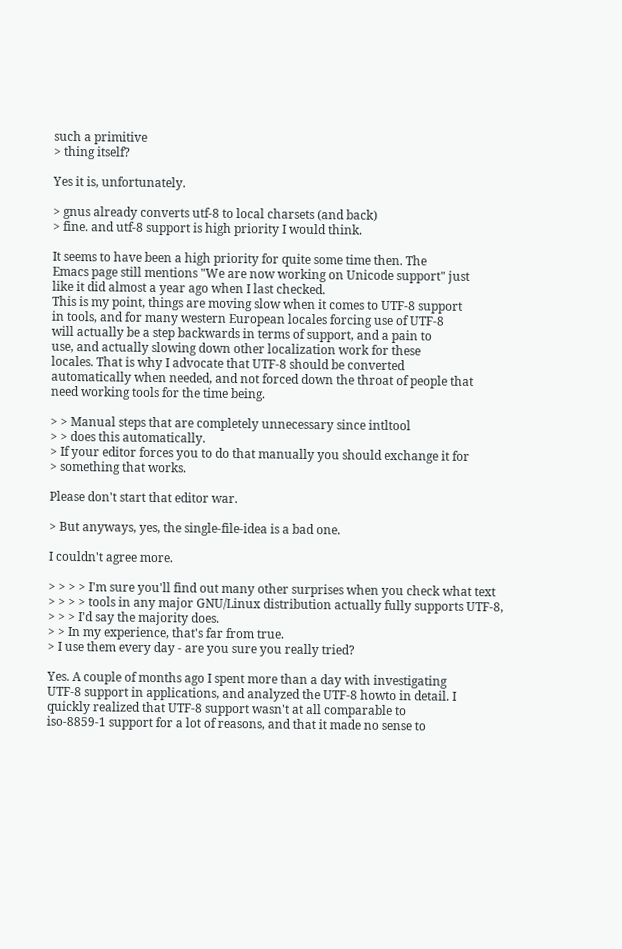such a primitive
> thing itself?

Yes it is, unfortunately.

> gnus already converts utf-8 to local charsets (and back)
> fine. and utf-8 support is high priority I would think.

It seems to have been a high priority for quite some time then. The
Emacs page still mentions "We are now working on Unicode support" just
like it did almost a year ago when I last checked.
This is my point, things are moving slow when it comes to UTF-8 support
in tools, and for many western European locales forcing use of UTF-8
will actually be a step backwards in terms of support, and a pain to
use, and actually slowing down other localization work for these
locales. That is why I advocate that UTF-8 should be converted
automatically when needed, and not forced down the throat of people that
need working tools for the time being.

> > Manual steps that are completely unnecessary since intltool
> > does this automatically.
> If your editor forces you to do that manually you should exchange it for
> something that works.

Please don't start that editor war.

> But anyways, yes, the single-file-idea is a bad one.

I couldn't agree more.

> > > > I'm sure you'll find out many other surprises when you check what text
> > > > tools in any major GNU/Linux distribution actually fully supports UTF-8,
> > > I'd say the majority does.
> > In my experience, that's far from true.
> I use them every day - are you sure you really tried?

Yes. A couple of months ago I spent more than a day with investigating
UTF-8 support in applications, and analyzed the UTF-8 howto in detail. I
quickly realized that UTF-8 support wasn't at all comparable to
iso-8859-1 support for a lot of reasons, and that it made no sense to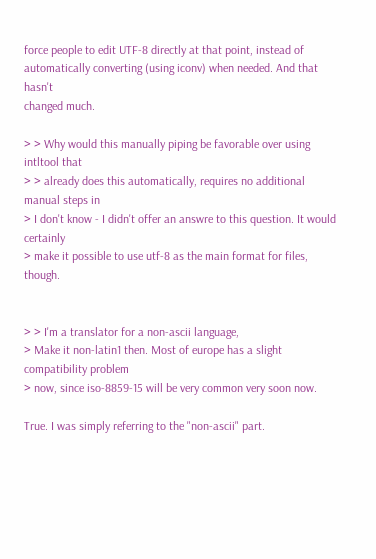force people to edit UTF-8 directly at that point, instead of
automatically converting (using iconv) when needed. And that hasn't
changed much.

> > Why would this manually piping be favorable over using intltool that
> > already does this automatically, requires no additional manual steps in
> I don't know - I didn't offer an answre to this question. It would certainly
> make it possible to use utf-8 as the main format for files, though.


> > I'm a translator for a non-ascii language,
> Make it non-latin1 then. Most of europe has a slight compatibility problem
> now, since iso-8859-15 will be very common very soon now.

True. I was simply referring to the "non-ascii" part.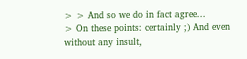> > And so we do in fact agree...
> On these points: certainly ;) And even without any insult,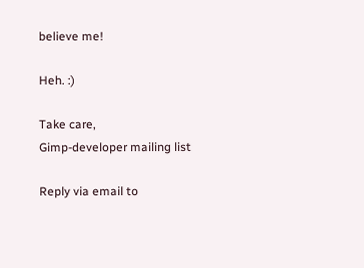believe me!

Heh. :)

Take care,
Gimp-developer mailing list

Reply via email to